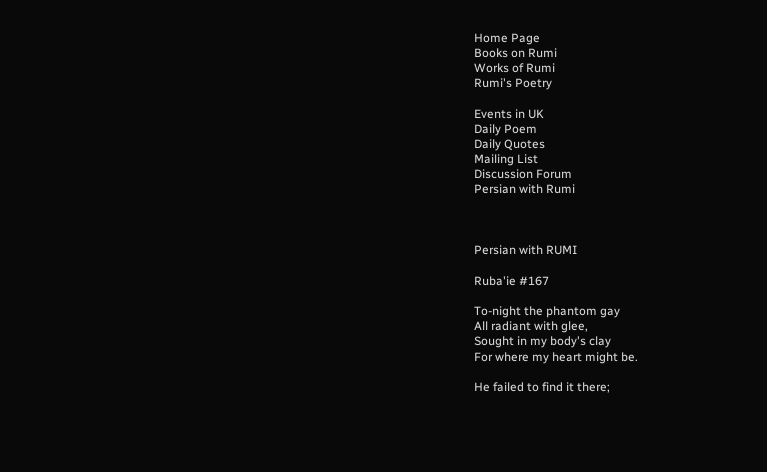Home Page
Books on Rumi
Works of Rumi
Rumi's Poetry

Events in UK
Daily Poem
Daily Quotes
Mailing List
Discussion Forum
Persian with Rumi



Persian with RUMI

Ruba'ie #167

To-night the phantom gay
All radiant with glee,
Sought in my body's clay
For where my heart might be.

He failed to find it there;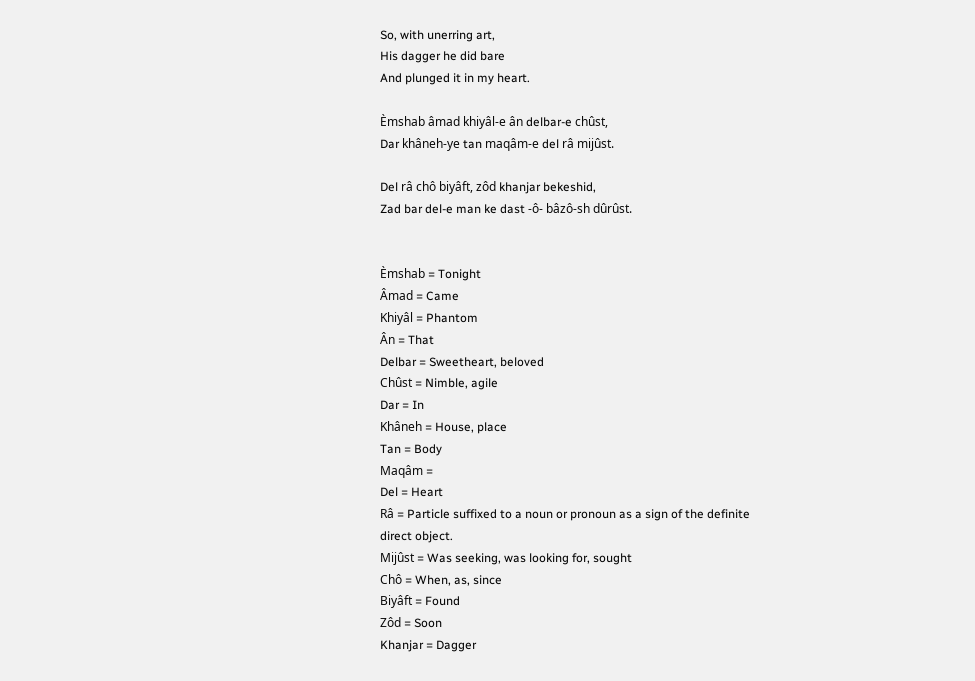So, with unerring art,
His dagger he did bare
And plunged it in my heart.

Èmshab âmad khiyâl-e ân delbar-e chûst,
Dar khâneh-ye tan maqâm-e del râ mijûst.

Del râ chô biyâft, zôd khanjar bekeshid,
Zad bar del-e man ke dast -ô- bâzô-sh dûrûst.


Èmshab = Tonight
Âmad = Came
Khiyâl = Phantom
Ân = That
Delbar = Sweetheart, beloved
Chûst = Nimble, agile
Dar = In
Khâneh = House, place
Tan = Body
Maqâm =
Del = Heart
Râ = Particle suffixed to a noun or pronoun as a sign of the definite
direct object.
Mijûst = Was seeking, was looking for, sought
Chô = When, as, since
Biyâft = Found
Zôd = Soon
Khanjar = Dagger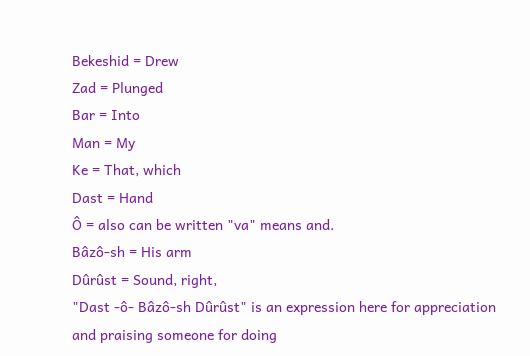Bekeshid = Drew
Zad = Plunged
Bar = Into
Man = My
Ke = That, which
Dast = Hand
Ô = also can be written "va" means and.
Bâzô-sh = His arm
Dûrûst = Sound, right,
"Dast -ô- Bâzô-sh Dûrûst" is an expression here for appreciation
and praising someone for doing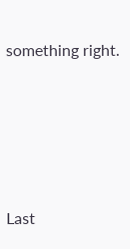something right.






Last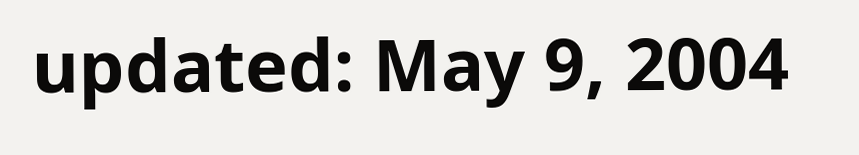updated: May 9, 2004